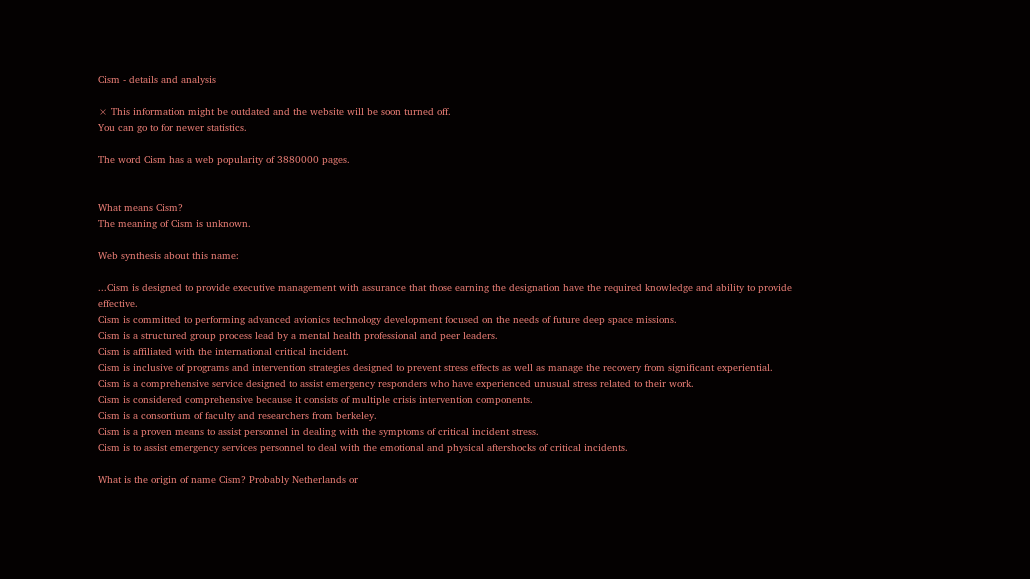Cism - details and analysis

× This information might be outdated and the website will be soon turned off.
You can go to for newer statistics.

The word Cism has a web popularity of 3880000 pages.


What means Cism?
The meaning of Cism is unknown.

Web synthesis about this name:

...Cism is designed to provide executive management with assurance that those earning the designation have the required knowledge and ability to provide effective.
Cism is committed to performing advanced avionics technology development focused on the needs of future deep space missions.
Cism is a structured group process lead by a mental health professional and peer leaders.
Cism is affiliated with the international critical incident.
Cism is inclusive of programs and intervention strategies designed to prevent stress effects as well as manage the recovery from significant experiential.
Cism is a comprehensive service designed to assist emergency responders who have experienced unusual stress related to their work.
Cism is considered comprehensive because it consists of multiple crisis intervention components.
Cism is a consortium of faculty and researchers from berkeley.
Cism is a proven means to assist personnel in dealing with the symptoms of critical incident stress.
Cism is to assist emergency services personnel to deal with the emotional and physical aftershocks of critical incidents.

What is the origin of name Cism? Probably Netherlands or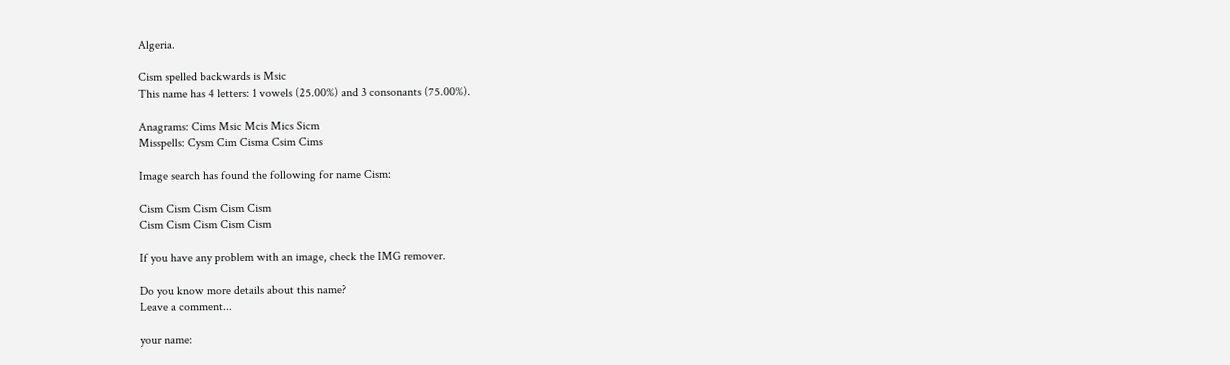Algeria.

Cism spelled backwards is Msic
This name has 4 letters: 1 vowels (25.00%) and 3 consonants (75.00%).

Anagrams: Cims Msic Mcis Mics Sicm
Misspells: Cysm Cim Cisma Csim Cims

Image search has found the following for name Cism:

Cism Cism Cism Cism Cism
Cism Cism Cism Cism Cism

If you have any problem with an image, check the IMG remover.

Do you know more details about this name?
Leave a comment...

your name: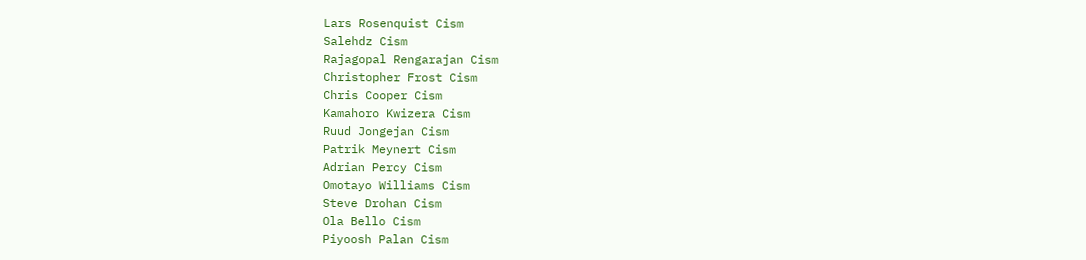Lars Rosenquist Cism
Salehdz Cism
Rajagopal Rengarajan Cism
Christopher Frost Cism
Chris Cooper Cism
Kamahoro Kwizera Cism
Ruud Jongejan Cism
Patrik Meynert Cism
Adrian Percy Cism
Omotayo Williams Cism
Steve Drohan Cism
Ola Bello Cism
Piyoosh Palan Cism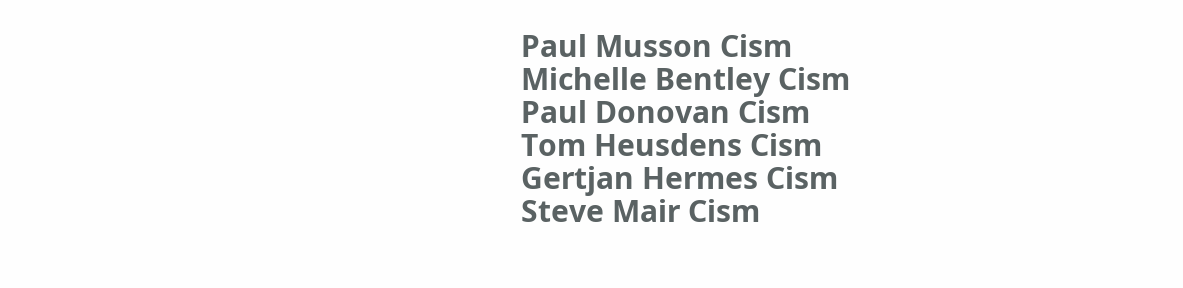Paul Musson Cism
Michelle Bentley Cism
Paul Donovan Cism
Tom Heusdens Cism
Gertjan Hermes Cism
Steve Mair Cism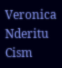Veronica Nderitu Cism